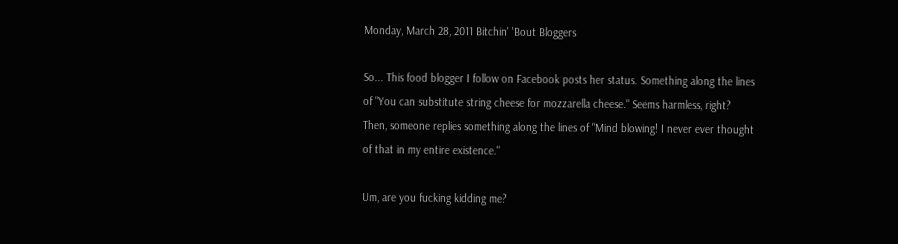Monday, March 28, 2011 Bitchin' 'Bout Bloggers

So... This food blogger I follow on Facebook posts her status. Something along the lines of "You can substitute string cheese for mozzarella cheese." Seems harmless, right? Then, someone replies something along the lines of "Mind blowing! I never ever thought of that in my entire existence."

Um, are you fucking kidding me?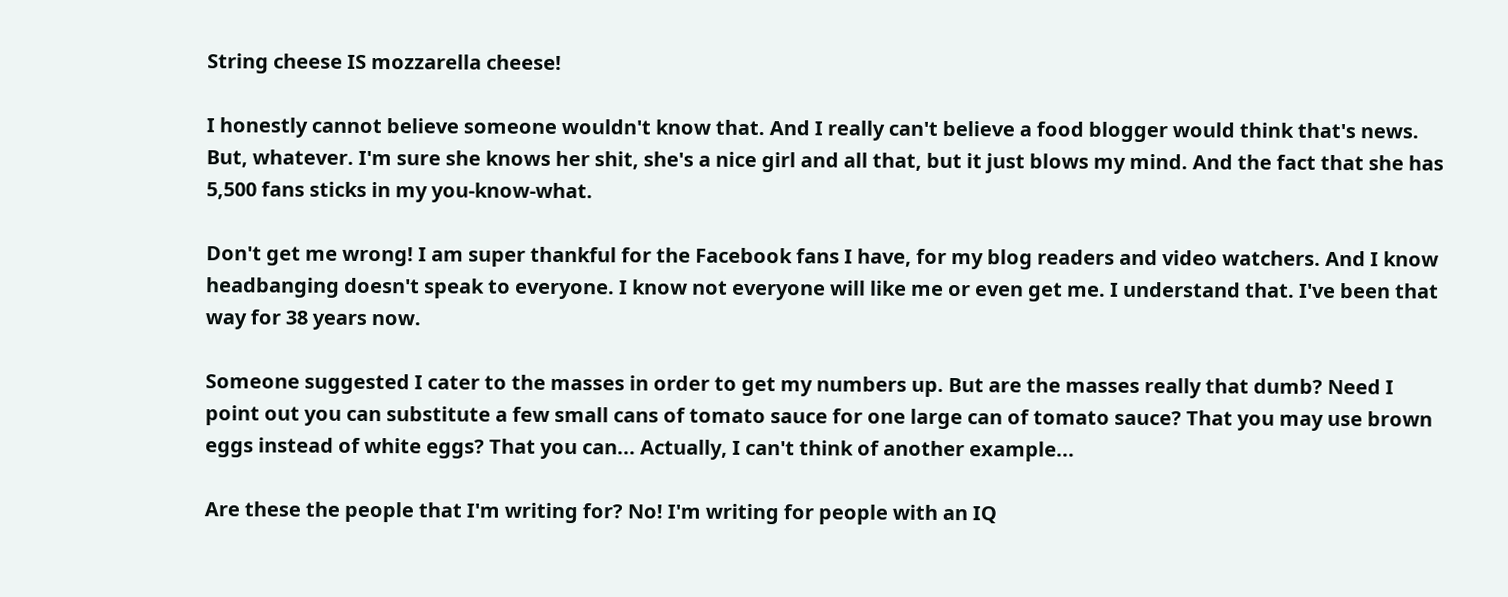String cheese IS mozzarella cheese!

I honestly cannot believe someone wouldn't know that. And I really can't believe a food blogger would think that's news. But, whatever. I'm sure she knows her shit, she's a nice girl and all that, but it just blows my mind. And the fact that she has 5,500 fans sticks in my you-know-what.

Don't get me wrong! I am super thankful for the Facebook fans I have, for my blog readers and video watchers. And I know headbanging doesn't speak to everyone. I know not everyone will like me or even get me. I understand that. I've been that way for 38 years now.

Someone suggested I cater to the masses in order to get my numbers up. But are the masses really that dumb? Need I point out you can substitute a few small cans of tomato sauce for one large can of tomato sauce? That you may use brown eggs instead of white eggs? That you can... Actually, I can't think of another example...

Are these the people that I'm writing for? No! I'm writing for people with an IQ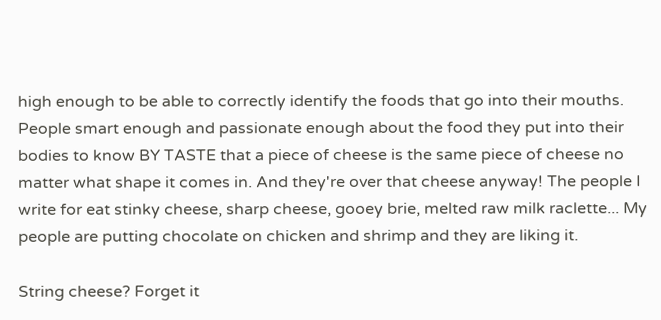high enough to be able to correctly identify the foods that go into their mouths. People smart enough and passionate enough about the food they put into their bodies to know BY TASTE that a piece of cheese is the same piece of cheese no matter what shape it comes in. And they're over that cheese anyway! The people I write for eat stinky cheese, sharp cheese, gooey brie, melted raw milk raclette... My people are putting chocolate on chicken and shrimp and they are liking it.

String cheese? Forget it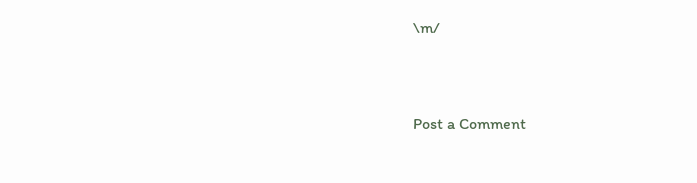\m/



Post a Comment